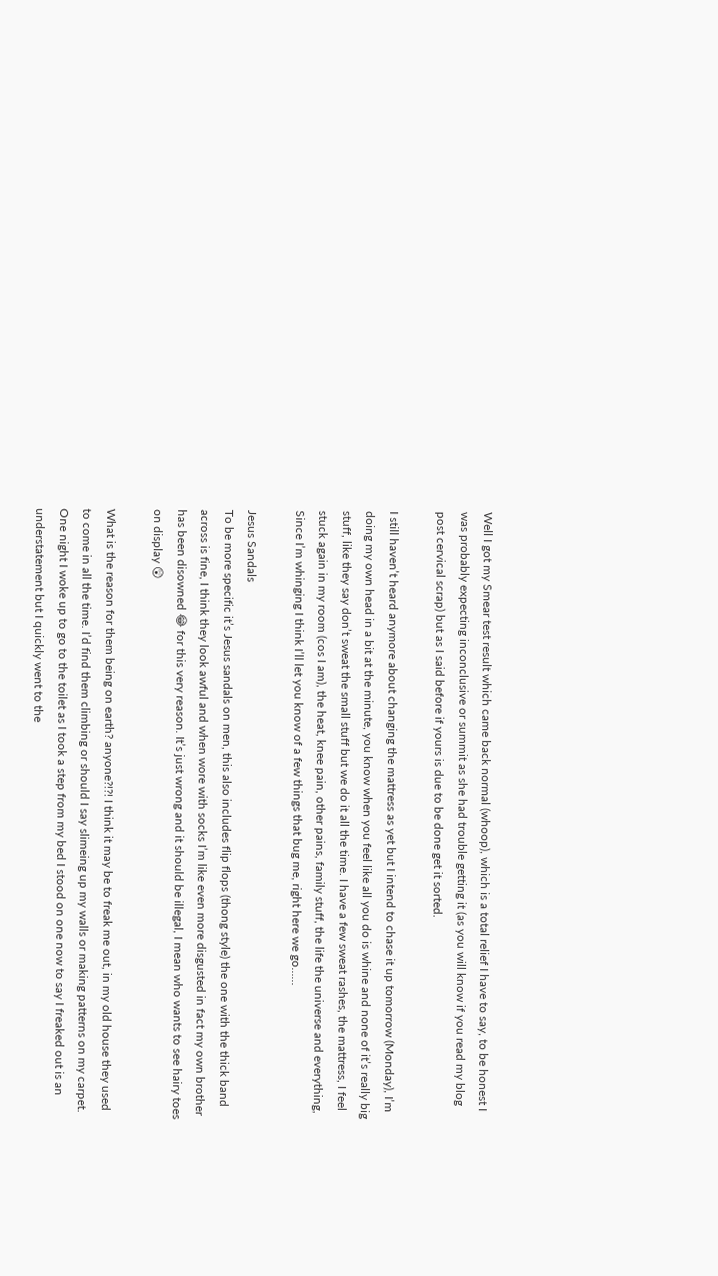Well I got my Smear test result which came back normal (whoop), which is a total relief I have to say, to be honest I was probably expecting inconclusive or summit as she had trouble getting it (as you will know if you read my blog post cervical scrap) but as I said before if yours is due to be done get it sorted.

I still haven’t heard anymore about changing the mattress as yet but I intend to chase it up tomorrow (Monday), I’m doing my own head in a bit at the minute, you know when you feel like all you do is whine and none of it’s really big stuff, like they say don’t sweat the small stuff but we do it all the time. I have a few sweat rashes, the mattress, I feel stuck again in my room (cos I am), the heat, knee pain, other pains, family stuff, the life the universe and everything, Since I’m whinging I think I’ll let you know of a few things that bug me, right here we go……

Jesus Sandals
To be more specific it’s Jesus sandals on men, this also includes flip flops (thong style) the one with the thick band across is fine, I think they look awful and when wore with socks I’m like even more disgusted in fact my own brother has been disowned 😂 for this very reason. It’s just wrong and it should be illegal, I mean who wants to see hairy toes on display 😲

What is the reason for them being on earth? anyone?!?! I think it may be to freak me out, in my old house they used to come in all the time. I’d find them climbing or should I say slimeing up my walls or making patterns on my carpet. One night I woke up to go to the toilet as I took a step from my bed I stood on one now to say I freaked out is an understatement but I quickly went to the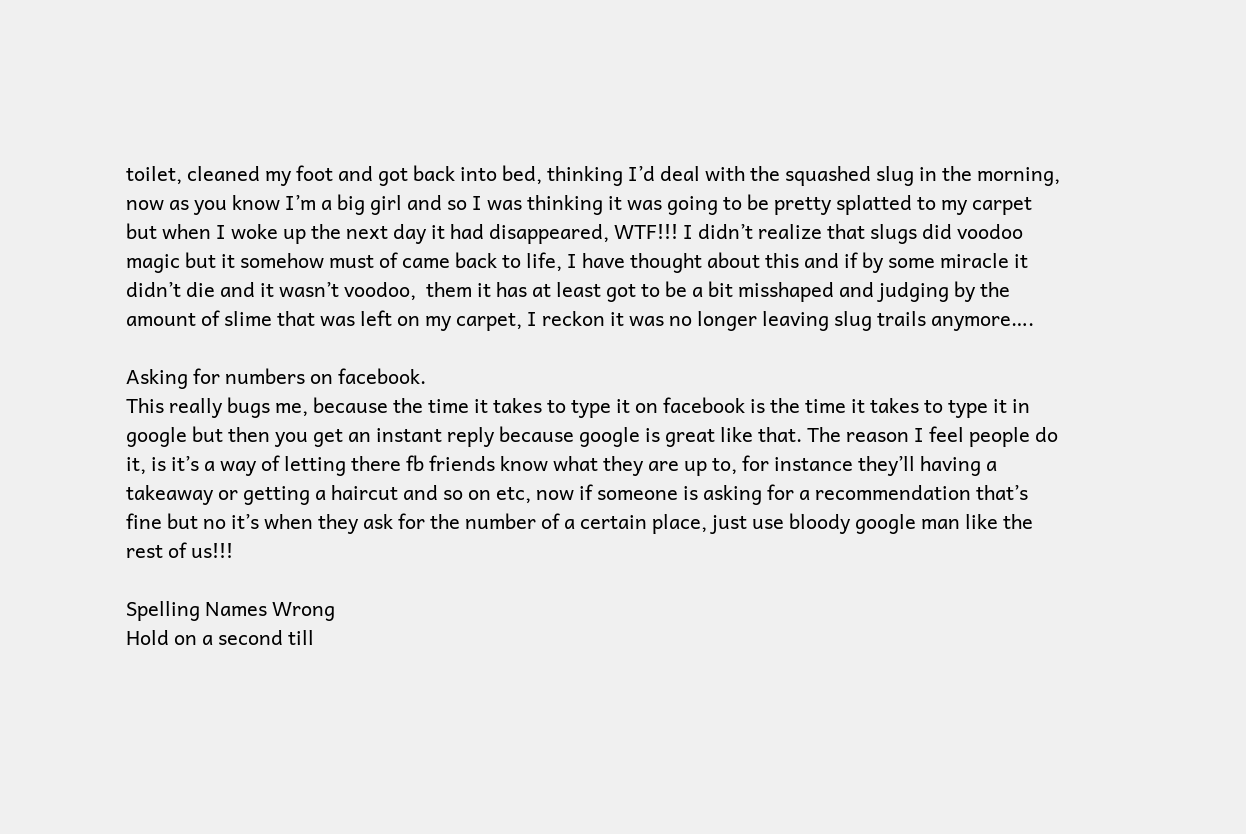toilet, cleaned my foot and got back into bed, thinking I’d deal with the squashed slug in the morning, now as you know I’m a big girl and so I was thinking it was going to be pretty splatted to my carpet but when I woke up the next day it had disappeared, WTF!!! I didn’t realize that slugs did voodoo magic but it somehow must of came back to life, I have thought about this and if by some miracle it didn’t die and it wasn’t voodoo,  them it has at least got to be a bit misshaped and judging by the amount of slime that was left on my carpet, I reckon it was no longer leaving slug trails anymore….

Asking for numbers on facebook.
This really bugs me, because the time it takes to type it on facebook is the time it takes to type it in google but then you get an instant reply because google is great like that. The reason I feel people do it, is it’s a way of letting there fb friends know what they are up to, for instance they’ll having a takeaway or getting a haircut and so on etc, now if someone is asking for a recommendation that’s fine but no it’s when they ask for the number of a certain place, just use bloody google man like the rest of us!!!

Spelling Names Wrong
Hold on a second till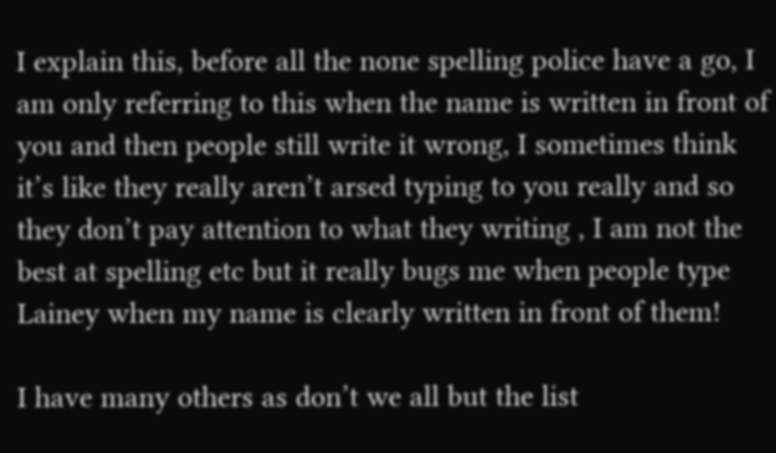I explain this, before all the none spelling police have a go, I am only referring to this when the name is written in front of you and then people still write it wrong, I sometimes think it’s like they really aren’t arsed typing to you really and so they don’t pay attention to what they writing , I am not the best at spelling etc but it really bugs me when people type Lainey when my name is clearly written in front of them!

I have many others as don’t we all but the list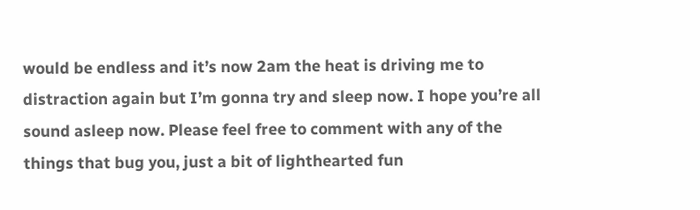would be endless and it’s now 2am the heat is driving me to distraction again but I’m gonna try and sleep now. I hope you’re all sound asleep now. Please feel free to comment with any of the things that bug you, just a bit of lighthearted fun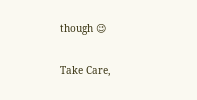though 😉

Take Care,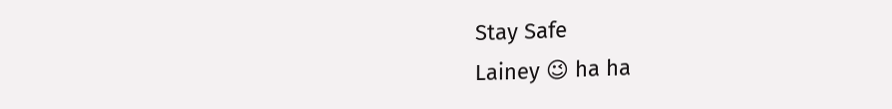Stay Safe
Lainey 😉 ha ha